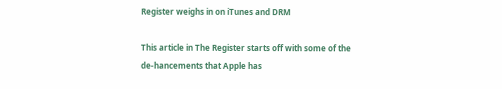Register weighs in on iTunes and DRM

This article in The Register starts off with some of the de-hancements that Apple has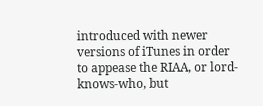introduced with newer versions of iTunes in order to appease the RIAA, or lord-knows-who, but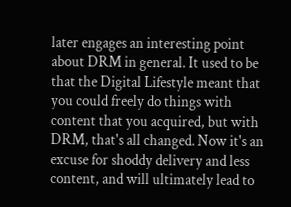later engages an interesting point about DRM in general. It used to be that the Digital Lifestyle meant that you could freely do things with content that you acquired, but with DRM, that's all changed. Now it's an excuse for shoddy delivery and less content, and will ultimately lead to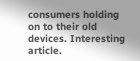consumers holding on to their old devices. Interesting article.